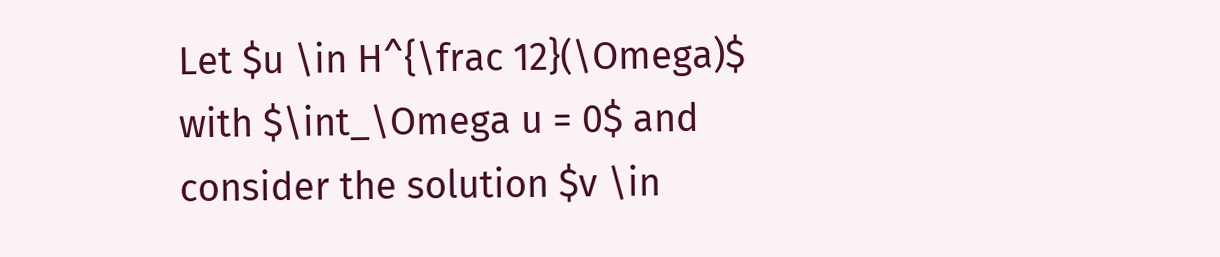Let $u \in H^{\frac 12}(\Omega)$ with $\int_\Omega u = 0$ and consider the solution $v \in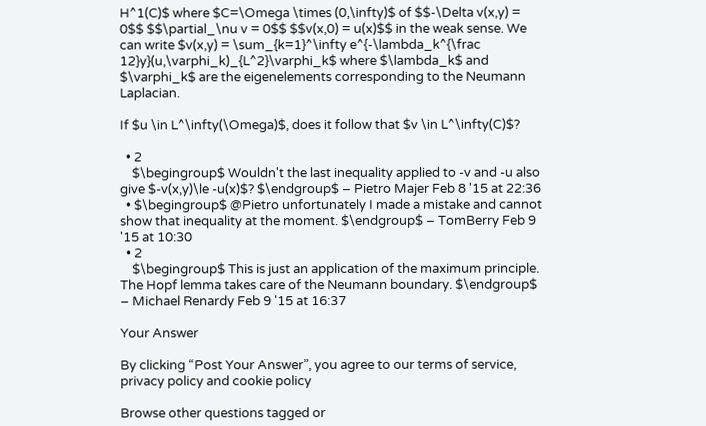H^1(C)$ where $C=\Omega \times (0,\infty)$ of $$-\Delta v(x,y) = 0$$ $$\partial_\nu v = 0$$ $$v(x,0) = u(x)$$ in the weak sense. We can write $v(x,y) = \sum_{k=1}^\infty e^{-\lambda_k^{\frac 12}y}(u,\varphi_k)_{L^2}\varphi_k$ where $\lambda_k$ and $\varphi_k$ are the eigenelements corresponding to the Neumann Laplacian.

If $u \in L^\infty(\Omega)$, does it follow that $v \in L^\infty(C)$?

  • 2
    $\begingroup$ Wouldn't the last inequality applied to -v and -u also give $-v(x,y)\le -u(x)$? $\endgroup$ – Pietro Majer Feb 8 '15 at 22:36
  • $\begingroup$ @Pietro unfortunately I made a mistake and cannot show that inequality at the moment. $\endgroup$ – TomBerry Feb 9 '15 at 10:30
  • 2
    $\begingroup$ This is just an application of the maximum principle. The Hopf lemma takes care of the Neumann boundary. $\endgroup$ – Michael Renardy Feb 9 '15 at 16:37

Your Answer

By clicking “Post Your Answer”, you agree to our terms of service, privacy policy and cookie policy

Browse other questions tagged or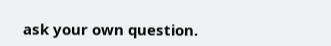ask your own question.